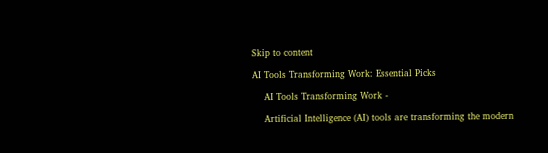Skip to content

AI Tools Transforming Work: Essential Picks

    AI Tools Transforming Work -

    Artificial Intelligence (AI) tools are transforming the modern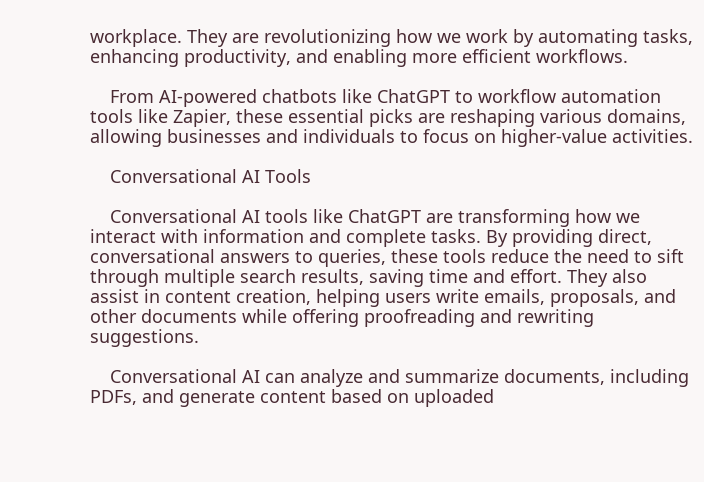workplace. They are revolutionizing how we work by automating tasks, enhancing productivity, and enabling more efficient workflows.

    From AI-powered chatbots like ChatGPT to workflow automation tools like Zapier, these essential picks are reshaping various domains, allowing businesses and individuals to focus on higher-value activities.

    Conversational AI Tools

    Conversational AI tools like ChatGPT are transforming how we interact with information and complete tasks. By providing direct, conversational answers to queries, these tools reduce the need to sift through multiple search results, saving time and effort. They also assist in content creation, helping users write emails, proposals, and other documents while offering proofreading and rewriting suggestions.

    Conversational AI can analyze and summarize documents, including PDFs, and generate content based on uploaded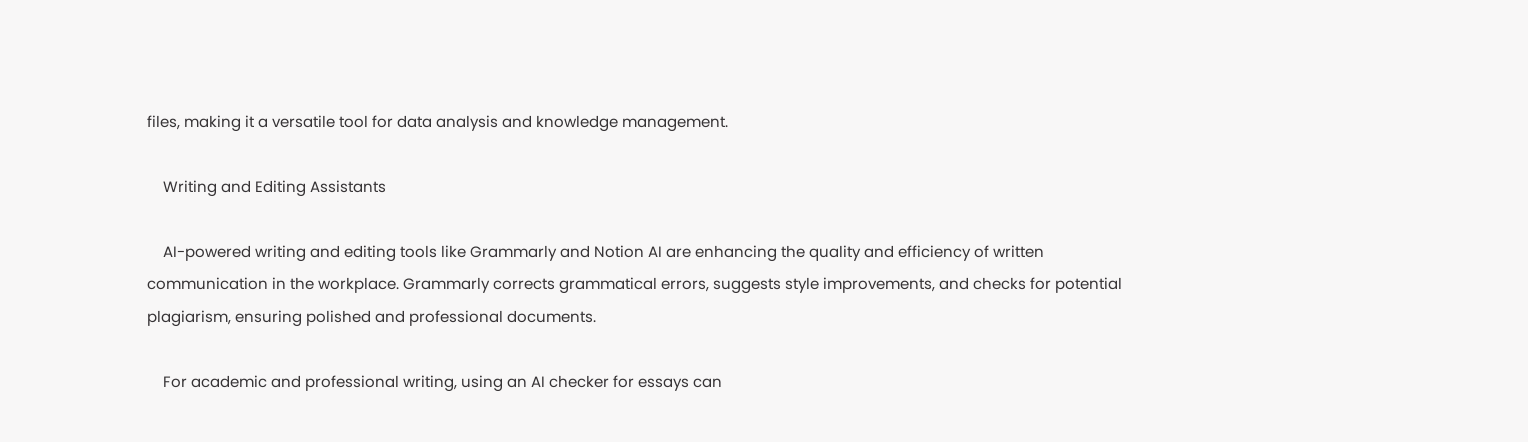files, making it a versatile tool for data analysis and knowledge management.

    Writing and Editing Assistants

    AI-powered writing and editing tools like Grammarly and Notion AI are enhancing the quality and efficiency of written communication in the workplace. Grammarly corrects grammatical errors, suggests style improvements, and checks for potential plagiarism, ensuring polished and professional documents.

    For academic and professional writing, using an AI checker for essays can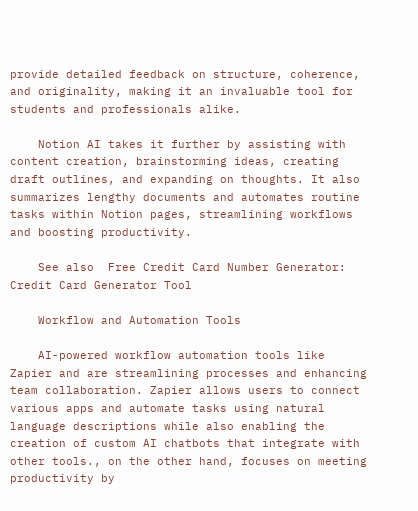provide detailed feedback on structure, coherence, and originality, making it an invaluable tool for students and professionals alike.

    Notion AI takes it further by assisting with content creation, brainstorming ideas, creating draft outlines, and expanding on thoughts. It also summarizes lengthy documents and automates routine tasks within Notion pages, streamlining workflows and boosting productivity.

    See also  Free Credit Card Number Generator: Credit Card Generator Tool

    Workflow and Automation Tools

    AI-powered workflow automation tools like Zapier and are streamlining processes and enhancing team collaboration. Zapier allows users to connect various apps and automate tasks using natural language descriptions while also enabling the creation of custom AI chatbots that integrate with other tools., on the other hand, focuses on meeting productivity by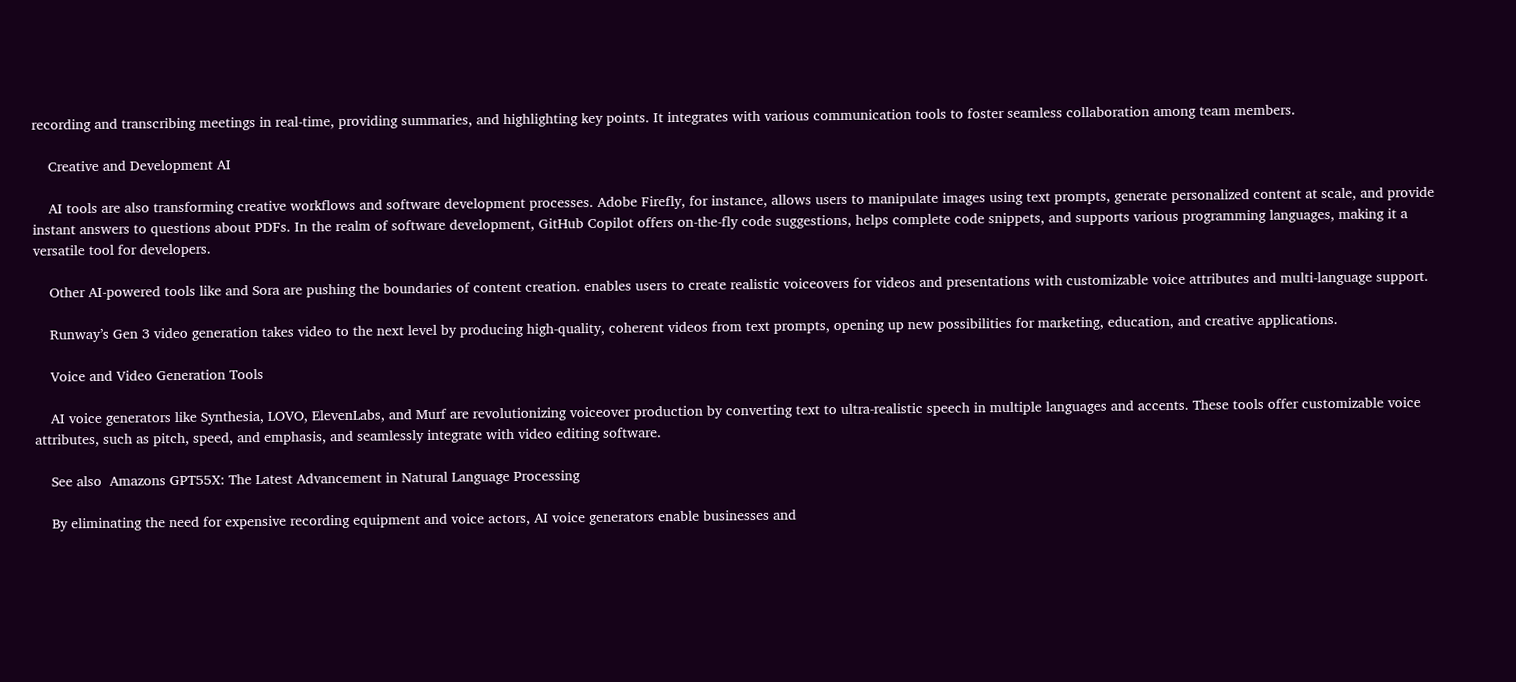recording and transcribing meetings in real-time, providing summaries, and highlighting key points. It integrates with various communication tools to foster seamless collaboration among team members.

    Creative and Development AI

    AI tools are also transforming creative workflows and software development processes. Adobe Firefly, for instance, allows users to manipulate images using text prompts, generate personalized content at scale, and provide instant answers to questions about PDFs. In the realm of software development, GitHub Copilot offers on-the-fly code suggestions, helps complete code snippets, and supports various programming languages, making it a versatile tool for developers.

    Other AI-powered tools like and Sora are pushing the boundaries of content creation. enables users to create realistic voiceovers for videos and presentations with customizable voice attributes and multi-language support.

    Runway’s Gen 3 video generation takes video to the next level by producing high-quality, coherent videos from text prompts, opening up new possibilities for marketing, education, and creative applications.

    Voice and Video Generation Tools

    AI voice generators like Synthesia, LOVO, ElevenLabs, and Murf are revolutionizing voiceover production by converting text to ultra-realistic speech in multiple languages and accents. These tools offer customizable voice attributes, such as pitch, speed, and emphasis, and seamlessly integrate with video editing software.

    See also  Amazons GPT55X: The Latest Advancement in Natural Language Processing

    By eliminating the need for expensive recording equipment and voice actors, AI voice generators enable businesses and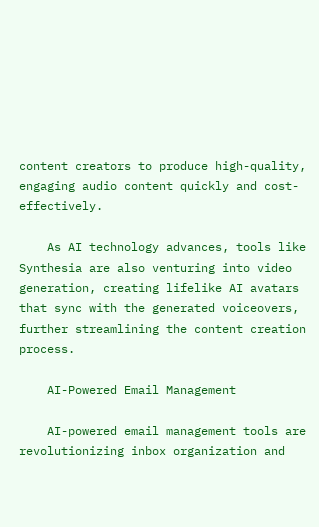content creators to produce high-quality, engaging audio content quickly and cost-effectively.

    As AI technology advances, tools like Synthesia are also venturing into video generation, creating lifelike AI avatars that sync with the generated voiceovers, further streamlining the content creation process.

    AI-Powered Email Management

    AI-powered email management tools are revolutionizing inbox organization and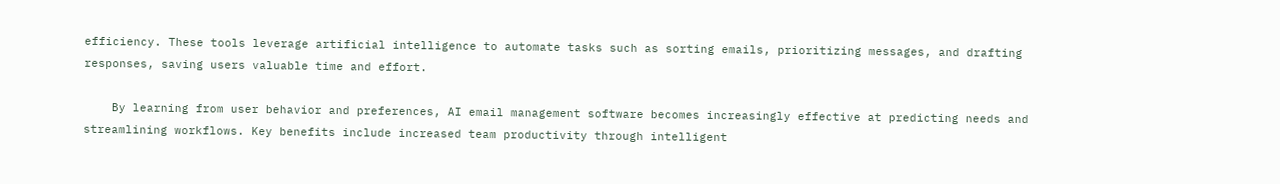efficiency. These tools leverage artificial intelligence to automate tasks such as sorting emails, prioritizing messages, and drafting responses, saving users valuable time and effort.

    By learning from user behavior and preferences, AI email management software becomes increasingly effective at predicting needs and streamlining workflows. Key benefits include increased team productivity through intelligent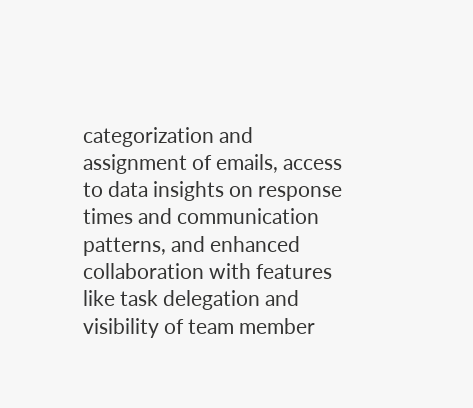categorization and assignment of emails, access to data insights on response times and communication patterns, and enhanced collaboration with features like task delegation and visibility of team member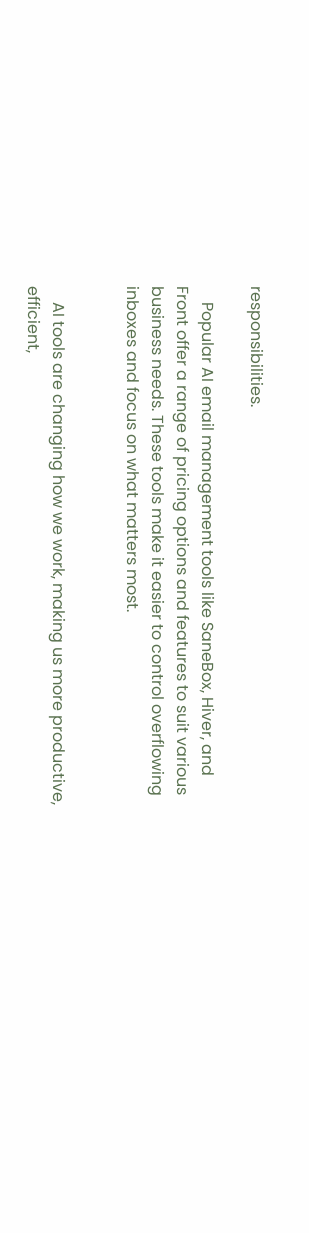responsibilities.

    Popular AI email management tools like SaneBox, Hiver, and Front offer a range of pricing options and features to suit various business needs. These tools make it easier to control overflowing inboxes and focus on what matters most.


    AI tools are changing how we work, making us more productive, efficient,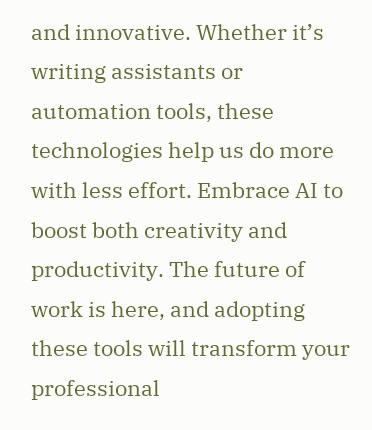and innovative. Whether it’s writing assistants or automation tools, these technologies help us do more with less effort. Embrace AI to boost both creativity and productivity. The future of work is here, and adopting these tools will transform your professional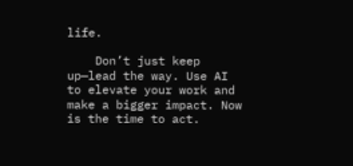life.

    Don’t just keep up—lead the way. Use AI to elevate your work and make a bigger impact. Now is the time to act.